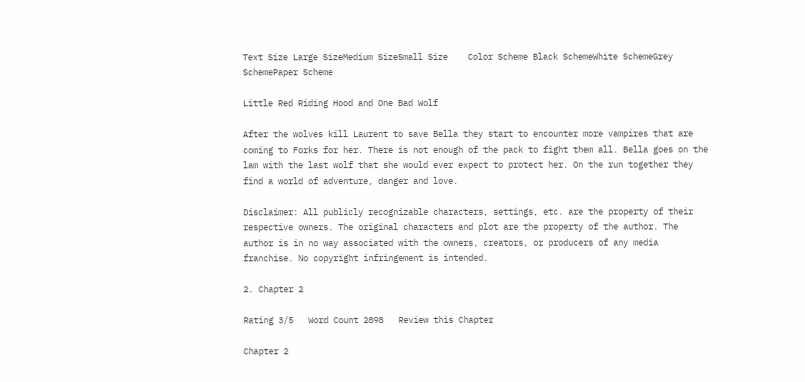Text Size Large SizeMedium SizeSmall Size    Color Scheme Black SchemeWhite SchemeGrey SchemePaper Scheme

Little Red Riding Hood and One Bad Wolf

After the wolves kill Laurent to save Bella they start to encounter more vampires that are coming to Forks for her. There is not enough of the pack to fight them all. Bella goes on the lam with the last wolf that she would ever expect to protect her. On the run together they find a world of adventure, danger and love.

Disclaimer: All publicly recognizable characters, settings, etc. are the property of their respective owners. The original characters and plot are the property of the author. The author is in no way associated with the owners, creators, or producers of any media franchise. No copyright infringement is intended.

2. Chapter 2

Rating 3/5   Word Count 2898   Review this Chapter

Chapter 2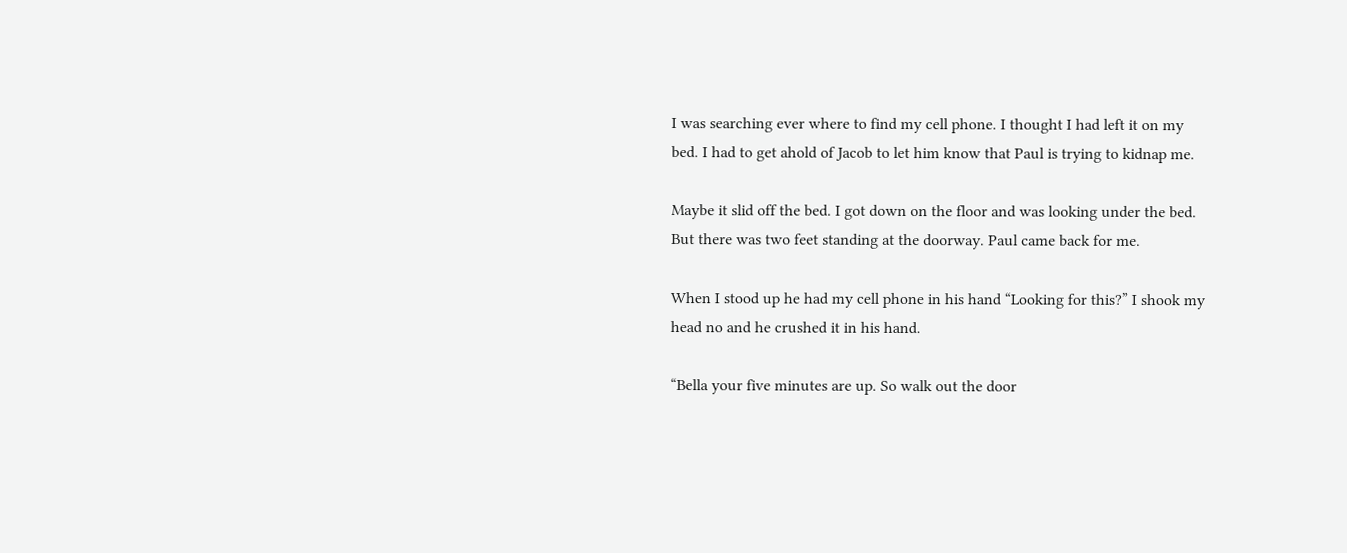I was searching ever where to find my cell phone. I thought I had left it on my bed. I had to get ahold of Jacob to let him know that Paul is trying to kidnap me.

Maybe it slid off the bed. I got down on the floor and was looking under the bed. But there was two feet standing at the doorway. Paul came back for me.

When I stood up he had my cell phone in his hand “Looking for this?” I shook my head no and he crushed it in his hand.

“Bella your five minutes are up. So walk out the door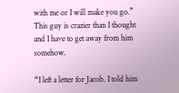with me or I will make you go.” This guy is crazier than I thought and I have to get away from him somehow.

“I left a letter for Jacob. I told him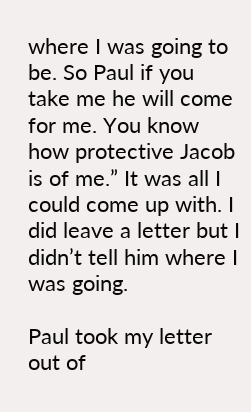where I was going to be. So Paul if you take me he will come for me. You know how protective Jacob is of me.” It was all I could come up with. I did leave a letter but I didn’t tell him where I was going.

Paul took my letter out of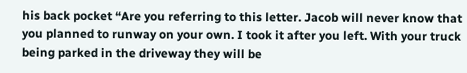his back pocket “Are you referring to this letter. Jacob will never know that you planned to runway on your own. I took it after you left. With your truck being parked in the driveway they will be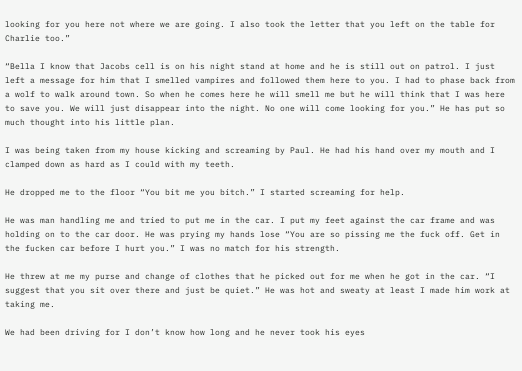looking for you here not where we are going. I also took the letter that you left on the table for Charlie too.”

“Bella I know that Jacobs cell is on his night stand at home and he is still out on patrol. I just left a message for him that I smelled vampires and followed them here to you. I had to phase back from a wolf to walk around town. So when he comes here he will smell me but he will think that I was here to save you. We will just disappear into the night. No one will come looking for you.” He has put so much thought into his little plan.

I was being taken from my house kicking and screaming by Paul. He had his hand over my mouth and I clamped down as hard as I could with my teeth.

He dropped me to the floor “You bit me you bitch.” I started screaming for help.

He was man handling me and tried to put me in the car. I put my feet against the car frame and was holding on to the car door. He was prying my hands lose “You are so pissing me the fuck off. Get in the fucken car before I hurt you.” I was no match for his strength.

He threw at me my purse and change of clothes that he picked out for me when he got in the car. “I suggest that you sit over there and just be quiet.” He was hot and sweaty at least I made him work at taking me.

We had been driving for I don’t know how long and he never took his eyes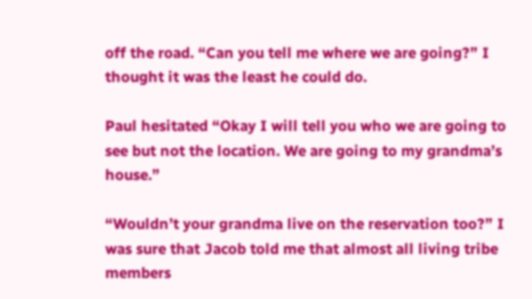off the road. “Can you tell me where we are going?” I thought it was the least he could do.

Paul hesitated “Okay I will tell you who we are going to see but not the location. We are going to my grandma’s house.”

“Wouldn’t your grandma live on the reservation too?” I was sure that Jacob told me that almost all living tribe members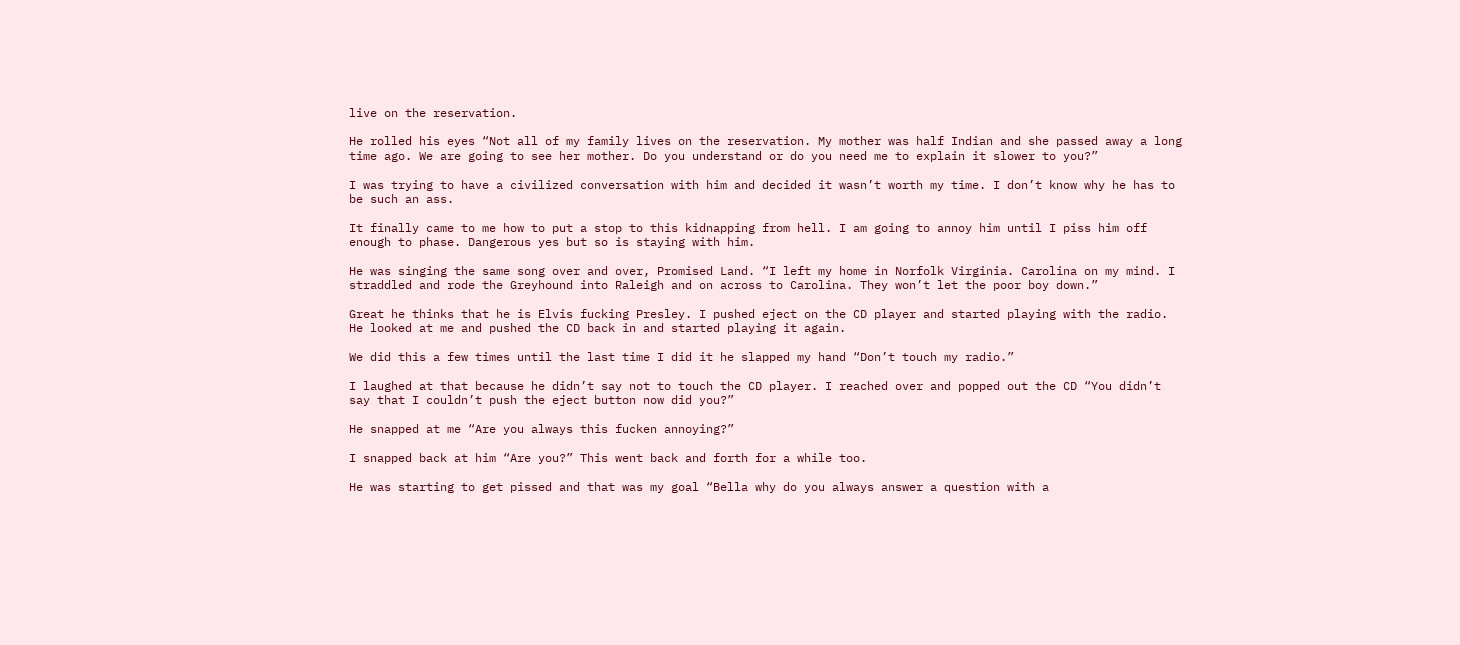live on the reservation.

He rolled his eyes “Not all of my family lives on the reservation. My mother was half Indian and she passed away a long time ago. We are going to see her mother. Do you understand or do you need me to explain it slower to you?”

I was trying to have a civilized conversation with him and decided it wasn’t worth my time. I don’t know why he has to be such an ass.

It finally came to me how to put a stop to this kidnapping from hell. I am going to annoy him until I piss him off enough to phase. Dangerous yes but so is staying with him.

He was singing the same song over and over, Promised Land. “I left my home in Norfolk Virginia. Carolina on my mind. I straddled and rode the Greyhound into Raleigh and on across to Carolina. They won’t let the poor boy down.”

Great he thinks that he is Elvis fucking Presley. I pushed eject on the CD player and started playing with the radio. He looked at me and pushed the CD back in and started playing it again.

We did this a few times until the last time I did it he slapped my hand “Don’t touch my radio.”

I laughed at that because he didn’t say not to touch the CD player. I reached over and popped out the CD “You didn’t say that I couldn’t push the eject button now did you?”

He snapped at me “Are you always this fucken annoying?”

I snapped back at him “Are you?” This went back and forth for a while too.

He was starting to get pissed and that was my goal “Bella why do you always answer a question with a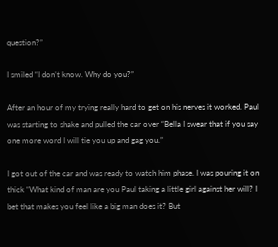question?”

I smiled “I don’t know. Why do you?”

After an hour of my trying really hard to get on his nerves it worked. Paul was starting to shake and pulled the car over “Bella I swear that if you say one more word I will tie you up and gag you.”

I got out of the car and was ready to watch him phase. I was pouring it on thick “What kind of man are you Paul taking a little girl against her will? I bet that makes you feel like a big man does it? But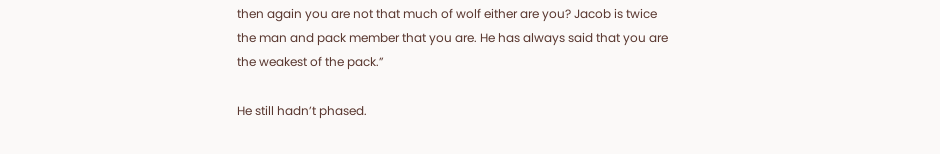then again you are not that much of wolf either are you? Jacob is twice the man and pack member that you are. He has always said that you are the weakest of the pack.”

He still hadn’t phased.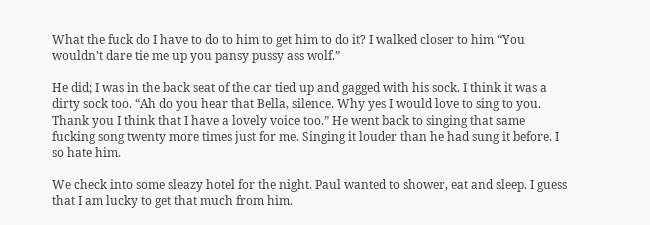What the fuck do I have to do to him to get him to do it? I walked closer to him “You wouldn’t dare tie me up you pansy pussy ass wolf.”

He did; I was in the back seat of the car tied up and gagged with his sock. I think it was a dirty sock too. “Ah do you hear that Bella, silence. Why yes I would love to sing to you. Thank you I think that I have a lovely voice too.” He went back to singing that same fucking song twenty more times just for me. Singing it louder than he had sung it before. I so hate him.

We check into some sleazy hotel for the night. Paul wanted to shower, eat and sleep. I guess that I am lucky to get that much from him.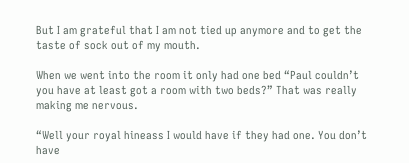But I am grateful that I am not tied up anymore and to get the taste of sock out of my mouth.

When we went into the room it only had one bed “Paul couldn’t you have at least got a room with two beds?” That was really making me nervous.

“Well your royal hineass I would have if they had one. You don’t have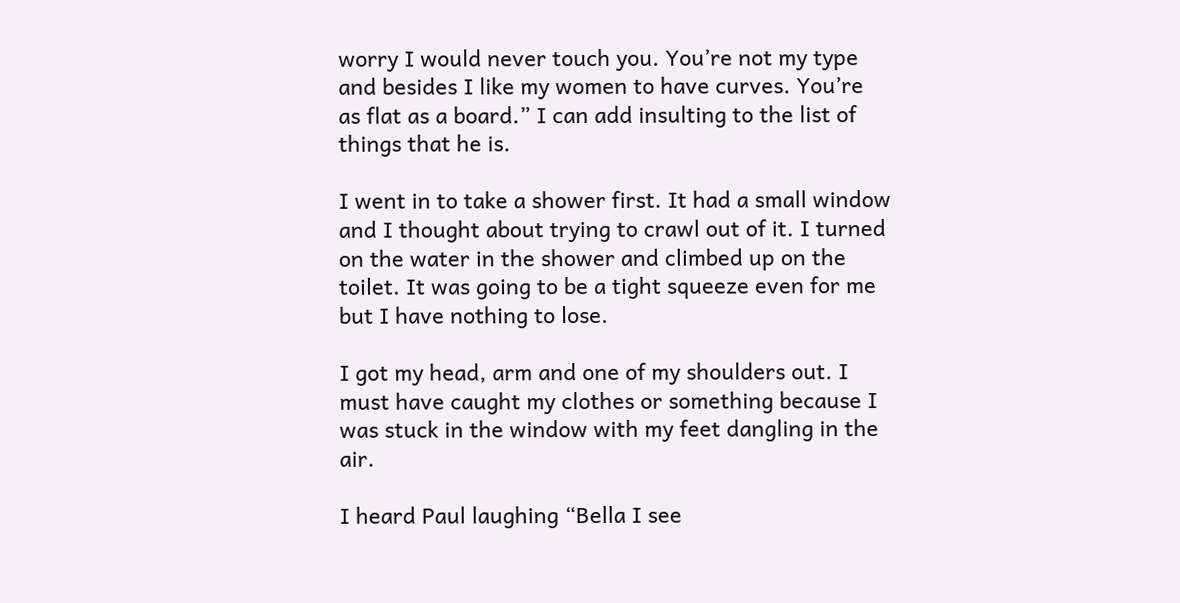worry I would never touch you. You’re not my type and besides I like my women to have curves. You’re as flat as a board.” I can add insulting to the list of things that he is.

I went in to take a shower first. It had a small window and I thought about trying to crawl out of it. I turned on the water in the shower and climbed up on the toilet. It was going to be a tight squeeze even for me but I have nothing to lose.

I got my head, arm and one of my shoulders out. I must have caught my clothes or something because I was stuck in the window with my feet dangling in the air.

I heard Paul laughing “Bella I see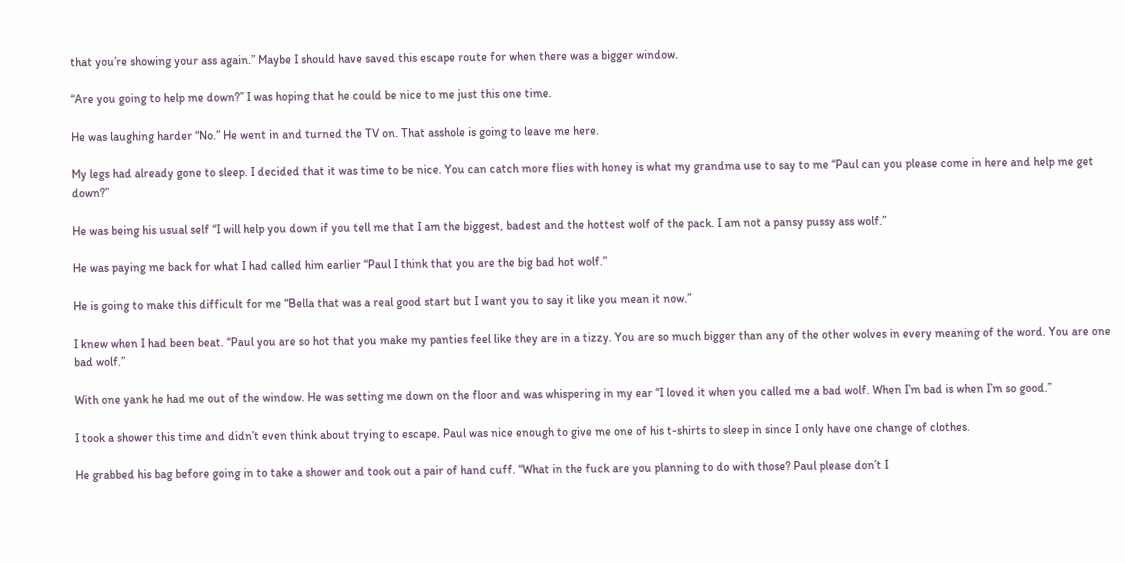that you’re showing your ass again.” Maybe I should have saved this escape route for when there was a bigger window.

“Are you going to help me down?” I was hoping that he could be nice to me just this one time.

He was laughing harder “No.” He went in and turned the TV on. That asshole is going to leave me here.

My legs had already gone to sleep. I decided that it was time to be nice. You can catch more flies with honey is what my grandma use to say to me “Paul can you please come in here and help me get down?”

He was being his usual self “I will help you down if you tell me that I am the biggest, badest and the hottest wolf of the pack. I am not a pansy pussy ass wolf.”

He was paying me back for what I had called him earlier “Paul I think that you are the big bad hot wolf.”

He is going to make this difficult for me “Bella that was a real good start but I want you to say it like you mean it now.”

I knew when I had been beat. “Paul you are so hot that you make my panties feel like they are in a tizzy. You are so much bigger than any of the other wolves in every meaning of the word. You are one bad wolf.”

With one yank he had me out of the window. He was setting me down on the floor and was whispering in my ear “I loved it when you called me a bad wolf. When I’m bad is when I’m so good.”

I took a shower this time and didn’t even think about trying to escape. Paul was nice enough to give me one of his t-shirts to sleep in since I only have one change of clothes.

He grabbed his bag before going in to take a shower and took out a pair of hand cuff. “What in the fuck are you planning to do with those? Paul please don’t I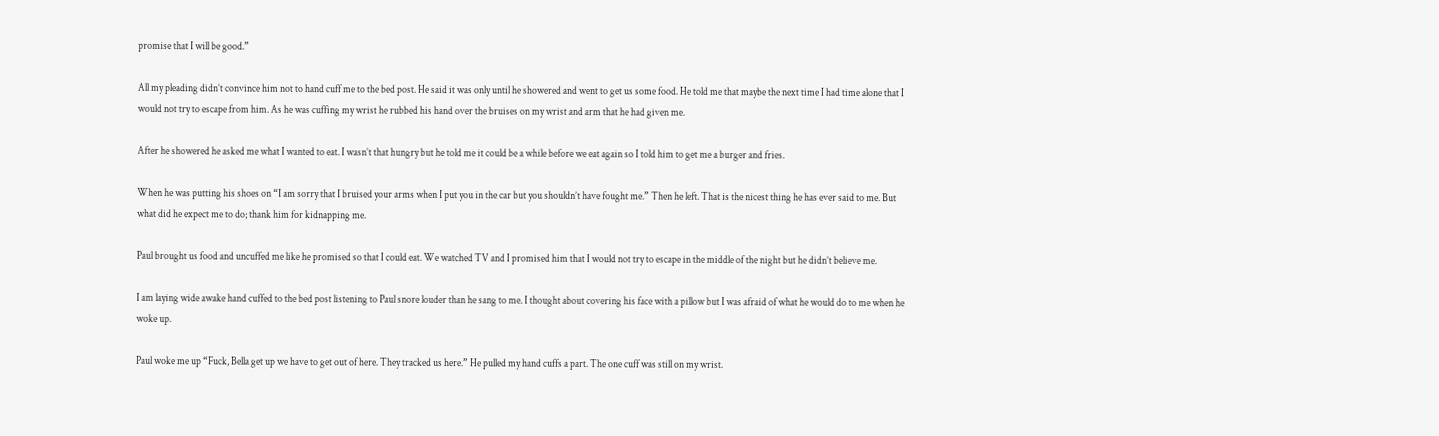promise that I will be good.”

All my pleading didn’t convince him not to hand cuff me to the bed post. He said it was only until he showered and went to get us some food. He told me that maybe the next time I had time alone that I would not try to escape from him. As he was cuffing my wrist he rubbed his hand over the bruises on my wrist and arm that he had given me.

After he showered he asked me what I wanted to eat. I wasn’t that hungry but he told me it could be a while before we eat again so I told him to get me a burger and fries.

When he was putting his shoes on “I am sorry that I bruised your arms when I put you in the car but you shouldn’t have fought me.” Then he left. That is the nicest thing he has ever said to me. But what did he expect me to do; thank him for kidnapping me.

Paul brought us food and uncuffed me like he promised so that I could eat. We watched TV and I promised him that I would not try to escape in the middle of the night but he didn’t believe me.

I am laying wide awake hand cuffed to the bed post listening to Paul snore louder than he sang to me. I thought about covering his face with a pillow but I was afraid of what he would do to me when he woke up.

Paul woke me up “Fuck, Bella get up we have to get out of here. They tracked us here.” He pulled my hand cuffs a part. The one cuff was still on my wrist.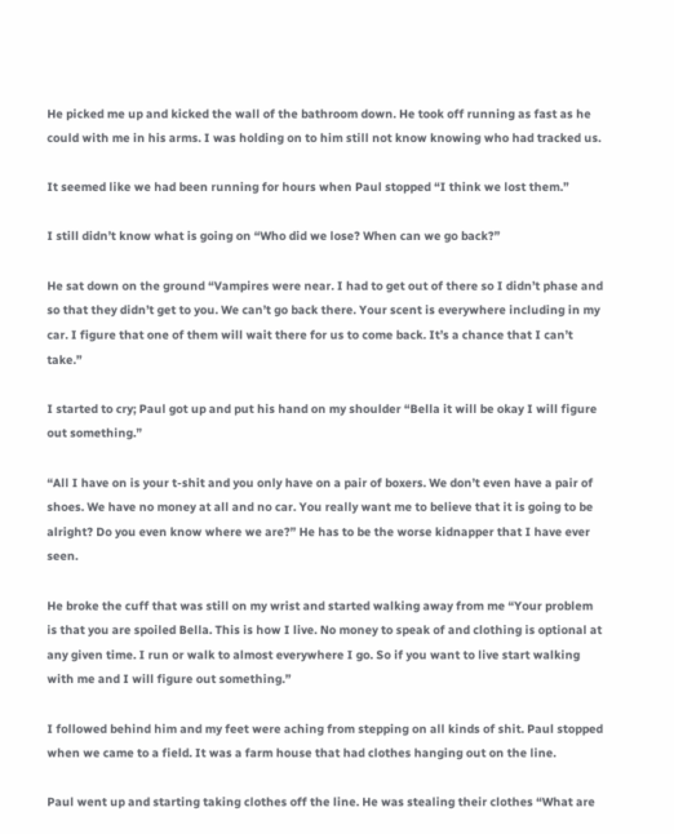He picked me up and kicked the wall of the bathroom down. He took off running as fast as he could with me in his arms. I was holding on to him still not know knowing who had tracked us.

It seemed like we had been running for hours when Paul stopped “I think we lost them.”

I still didn’t know what is going on “Who did we lose? When can we go back?”

He sat down on the ground “Vampires were near. I had to get out of there so I didn’t phase and so that they didn’t get to you. We can’t go back there. Your scent is everywhere including in my car. I figure that one of them will wait there for us to come back. It’s a chance that I can’t take.”

I started to cry; Paul got up and put his hand on my shoulder “Bella it will be okay I will figure out something.”

“All I have on is your t-shit and you only have on a pair of boxers. We don’t even have a pair of shoes. We have no money at all and no car. You really want me to believe that it is going to be alright? Do you even know where we are?” He has to be the worse kidnapper that I have ever seen.

He broke the cuff that was still on my wrist and started walking away from me “Your problem is that you are spoiled Bella. This is how I live. No money to speak of and clothing is optional at any given time. I run or walk to almost everywhere I go. So if you want to live start walking with me and I will figure out something.”

I followed behind him and my feet were aching from stepping on all kinds of shit. Paul stopped when we came to a field. It was a farm house that had clothes hanging out on the line.

Paul went up and starting taking clothes off the line. He was stealing their clothes “What are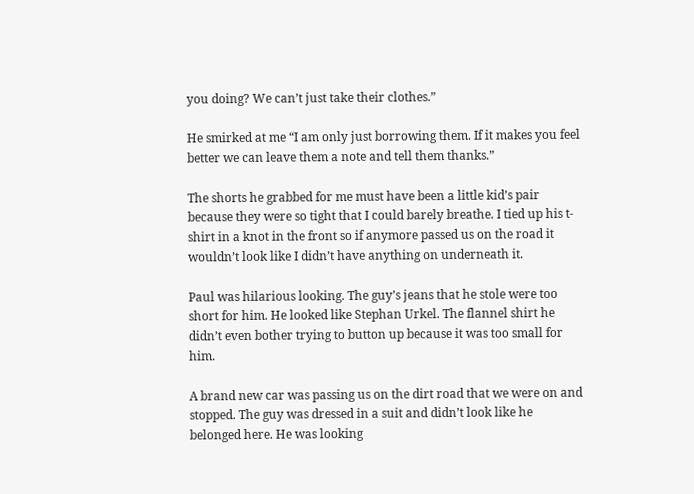you doing? We can’t just take their clothes.”

He smirked at me “I am only just borrowing them. If it makes you feel better we can leave them a note and tell them thanks.”

The shorts he grabbed for me must have been a little kid’s pair because they were so tight that I could barely breathe. I tied up his t-shirt in a knot in the front so if anymore passed us on the road it wouldn’t look like I didn’t have anything on underneath it.

Paul was hilarious looking. The guy’s jeans that he stole were too short for him. He looked like Stephan Urkel. The flannel shirt he didn’t even bother trying to button up because it was too small for him.

A brand new car was passing us on the dirt road that we were on and stopped. The guy was dressed in a suit and didn’t look like he belonged here. He was looking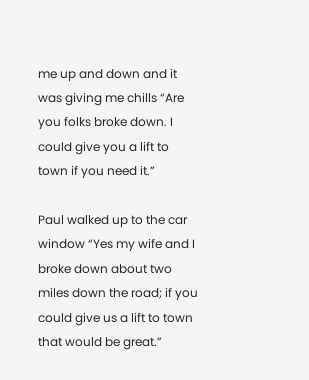me up and down and it was giving me chills “Are you folks broke down. I could give you a lift to town if you need it.”

Paul walked up to the car window “Yes my wife and I broke down about two miles down the road; if you could give us a lift to town that would be great.”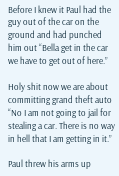Before I knew it Paul had the guy out of the car on the ground and had punched him out “Bella get in the car we have to get out of here.”

Holy shit now we are about committing grand theft auto “No I am not going to jail for stealing a car. There is no way in hell that I am getting in it.”

Paul threw his arms up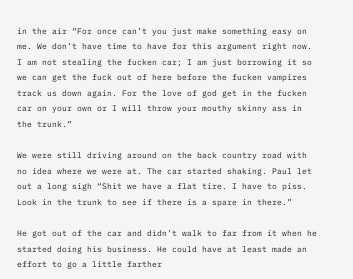in the air “For once can’t you just make something easy on me. We don’t have time to have for this argument right now. I am not stealing the fucken car; I am just borrowing it so we can get the fuck out of here before the fucken vampires track us down again. For the love of god get in the fucken car on your own or I will throw your mouthy skinny ass in the trunk.”

We were still driving around on the back country road with no idea where we were at. The car started shaking. Paul let out a long sigh “Shit we have a flat tire. I have to piss. Look in the trunk to see if there is a spare in there.”

He got out of the car and didn’t walk to far from it when he started doing his business. He could have at least made an effort to go a little farther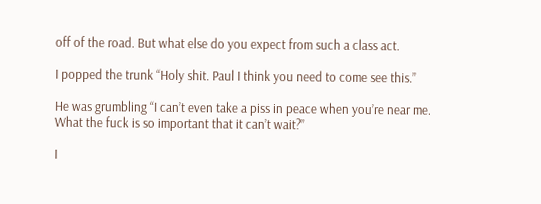off of the road. But what else do you expect from such a class act.

I popped the trunk “Holy shit. Paul I think you need to come see this.”

He was grumbling “I can’t even take a piss in peace when you’re near me. What the fuck is so important that it can’t wait?”

I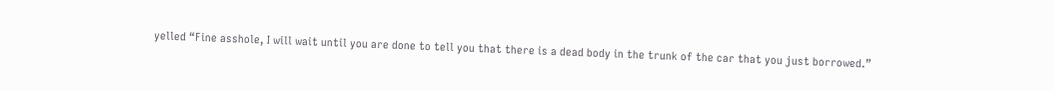yelled “Fine asshole, I will wait until you are done to tell you that there is a dead body in the trunk of the car that you just borrowed.”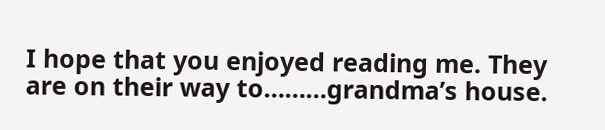I hope that you enjoyed reading me. They are on their way to………grandma’s house.